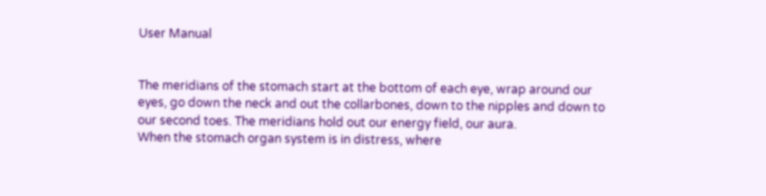User Manual


The meridians of the stomach start at the bottom of each eye, wrap around our eyes, go down the neck and out the collarbones, down to the nipples and down to our second toes. The meridians hold out our energy field, our aura.
When the stomach organ system is in distress, where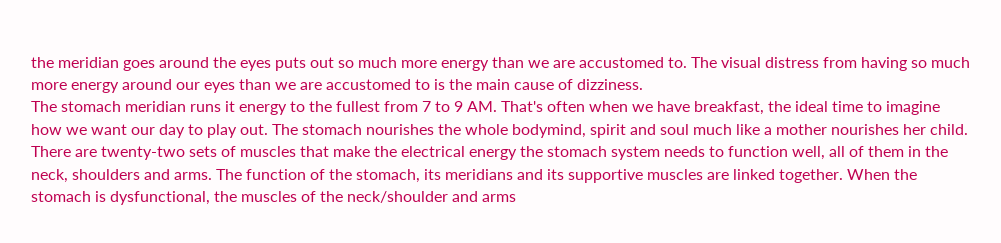the meridian goes around the eyes puts out so much more energy than we are accustomed to. The visual distress from having so much more energy around our eyes than we are accustomed to is the main cause of dizziness.
The stomach meridian runs it energy to the fullest from 7 to 9 AM. That's often when we have breakfast, the ideal time to imagine how we want our day to play out. The stomach nourishes the whole bodymind, spirit and soul much like a mother nourishes her child.
There are twenty-two sets of muscles that make the electrical energy the stomach system needs to function well, all of them in the neck, shoulders and arms. The function of the stomach, its meridians and its supportive muscles are linked together. When the stomach is dysfunctional, the muscles of the neck/shoulder and arms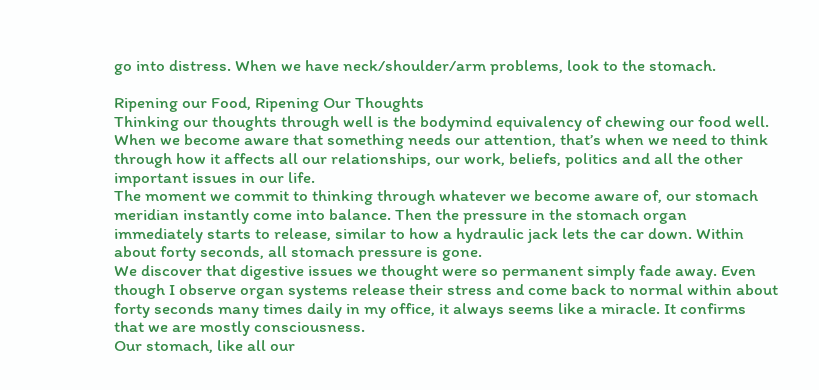go into distress. When we have neck/shoulder/arm problems, look to the stomach.

Ripening our Food, Ripening Our Thoughts
Thinking our thoughts through well is the bodymind equivalency of chewing our food well. When we become aware that something needs our attention, that’s when we need to think through how it affects all our relationships, our work, beliefs, politics and all the other important issues in our life.
The moment we commit to thinking through whatever we become aware of, our stomach meridian instantly come into balance. Then the pressure in the stomach organ immediately starts to release, similar to how a hydraulic jack lets the car down. Within about forty seconds, all stomach pressure is gone.
We discover that digestive issues we thought were so permanent simply fade away. Even though I observe organ systems release their stress and come back to normal within about forty seconds many times daily in my office, it always seems like a miracle. It confirms that we are mostly consciousness.
Our stomach, like all our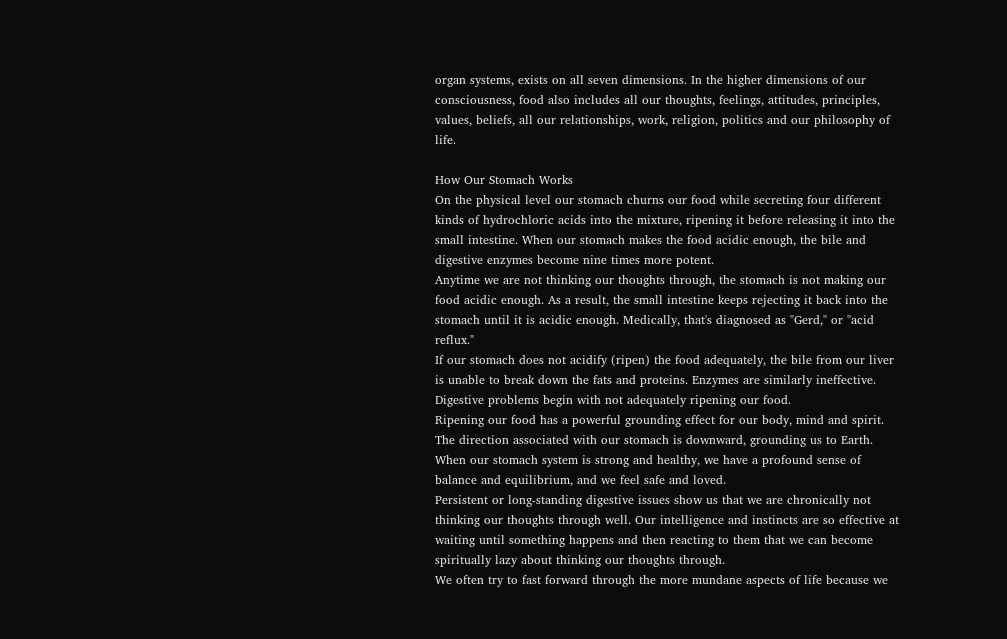organ systems, exists on all seven dimensions. In the higher dimensions of our consciousness, food also includes all our thoughts, feelings, attitudes, principles, values, beliefs, all our relationships, work, religion, politics and our philosophy of life.

How Our Stomach Works
On the physical level our stomach churns our food while secreting four different kinds of hydrochloric acids into the mixture, ripening it before releasing it into the small intestine. When our stomach makes the food acidic enough, the bile and digestive enzymes become nine times more potent.
Anytime we are not thinking our thoughts through, the stomach is not making our food acidic enough. As a result, the small intestine keeps rejecting it back into the stomach until it is acidic enough. Medically, that's diagnosed as "Gerd," or "acid reflux."
If our stomach does not acidify (ripen) the food adequately, the bile from our liver is unable to break down the fats and proteins. Enzymes are similarly ineffective. Digestive problems begin with not adequately ripening our food.
Ripening our food has a powerful grounding effect for our body, mind and spirit. The direction associated with our stomach is downward, grounding us to Earth. When our stomach system is strong and healthy, we have a profound sense of balance and equilibrium, and we feel safe and loved.
Persistent or long-standing digestive issues show us that we are chronically not thinking our thoughts through well. Our intelligence and instincts are so effective at waiting until something happens and then reacting to them that we can become spiritually lazy about thinking our thoughts through.
We often try to fast forward through the more mundane aspects of life because we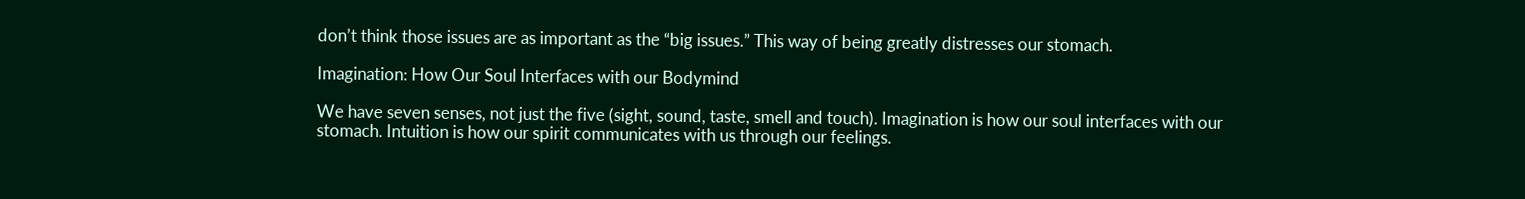don’t think those issues are as important as the “big issues.” This way of being greatly distresses our stomach.

Imagination: How Our Soul Interfaces with our Bodymind

We have seven senses, not just the five (sight, sound, taste, smell and touch). Imagination is how our soul interfaces with our stomach. Intuition is how our spirit communicates with us through our feelings.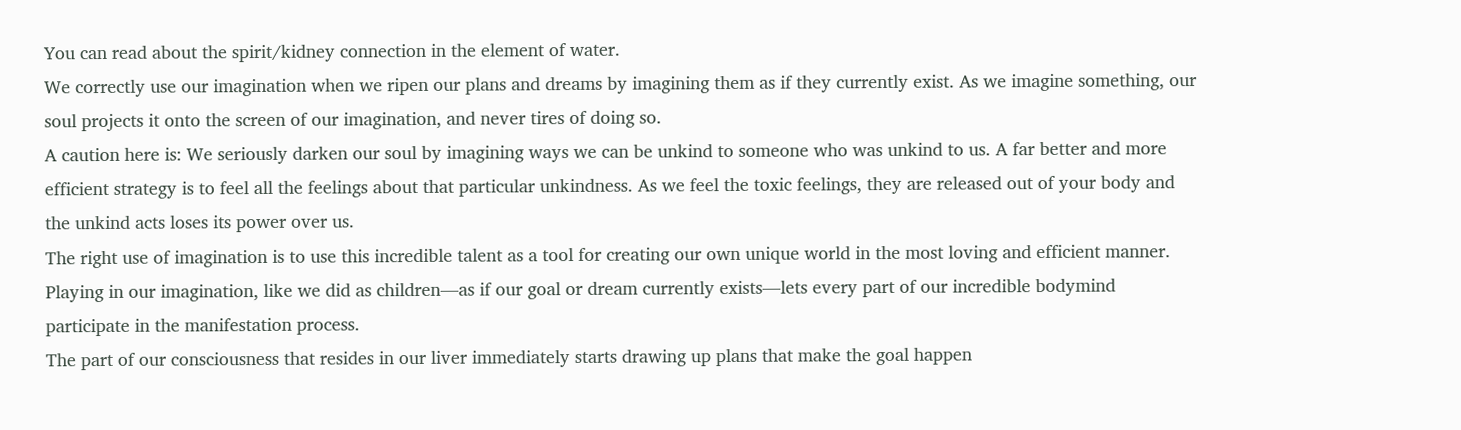You can read about the spirit/kidney connection in the element of water.
We correctly use our imagination when we ripen our plans and dreams by imagining them as if they currently exist. As we imagine something, our soul projects it onto the screen of our imagination, and never tires of doing so.
A caution here is: We seriously darken our soul by imagining ways we can be unkind to someone who was unkind to us. A far better and more efficient strategy is to feel all the feelings about that particular unkindness. As we feel the toxic feelings, they are released out of your body and the unkind acts loses its power over us.
The right use of imagination is to use this incredible talent as a tool for creating our own unique world in the most loving and efficient manner.
Playing in our imagination, like we did as children—as if our goal or dream currently exists—lets every part of our incredible bodymind participate in the manifestation process.
The part of our consciousness that resides in our liver immediately starts drawing up plans that make the goal happen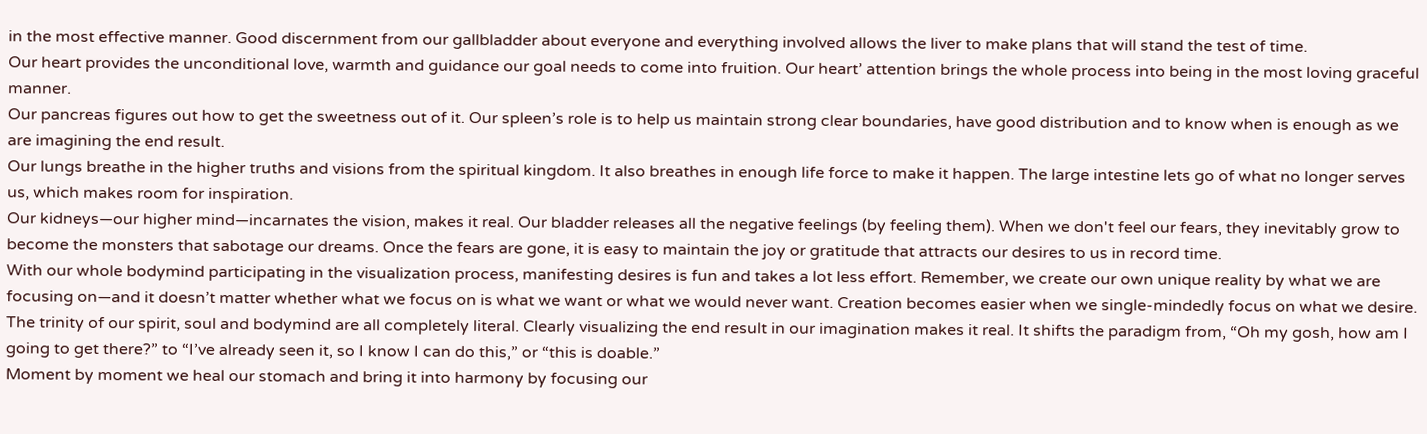in the most effective manner. Good discernment from our gallbladder about everyone and everything involved allows the liver to make plans that will stand the test of time.
Our heart provides the unconditional love, warmth and guidance our goal needs to come into fruition. Our heart’ attention brings the whole process into being in the most loving graceful manner.
Our pancreas figures out how to get the sweetness out of it. Our spleen’s role is to help us maintain strong clear boundaries, have good distribution and to know when is enough as we are imagining the end result.
Our lungs breathe in the higher truths and visions from the spiritual kingdom. It also breathes in enough life force to make it happen. The large intestine lets go of what no longer serves us, which makes room for inspiration.
Our kidneys—our higher mind—incarnates the vision, makes it real. Our bladder releases all the negative feelings (by feeling them). When we don't feel our fears, they inevitably grow to become the monsters that sabotage our dreams. Once the fears are gone, it is easy to maintain the joy or gratitude that attracts our desires to us in record time.
With our whole bodymind participating in the visualization process, manifesting desires is fun and takes a lot less effort. Remember, we create our own unique reality by what we are focusing on—and it doesn’t matter whether what we focus on is what we want or what we would never want. Creation becomes easier when we single-mindedly focus on what we desire.
The trinity of our spirit, soul and bodymind are all completely literal. Clearly visualizing the end result in our imagination makes it real. It shifts the paradigm from, “Oh my gosh, how am I going to get there?” to “I’ve already seen it, so I know I can do this,” or “this is doable.”
Moment by moment we heal our stomach and bring it into harmony by focusing our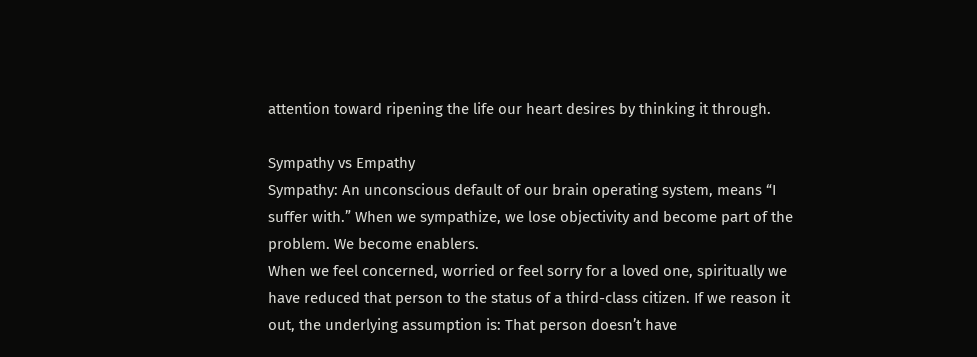attention toward ripening the life our heart desires by thinking it through.

Sympathy vs Empathy
Sympathy: An unconscious default of our brain operating system, means “I suffer with.” When we sympathize, we lose objectivity and become part of the problem. We become enablers.
When we feel concerned, worried or feel sorry for a loved one, spiritually we have reduced that person to the status of a third-class citizen. If we reason it out, the underlying assumption is: That person doesn’t have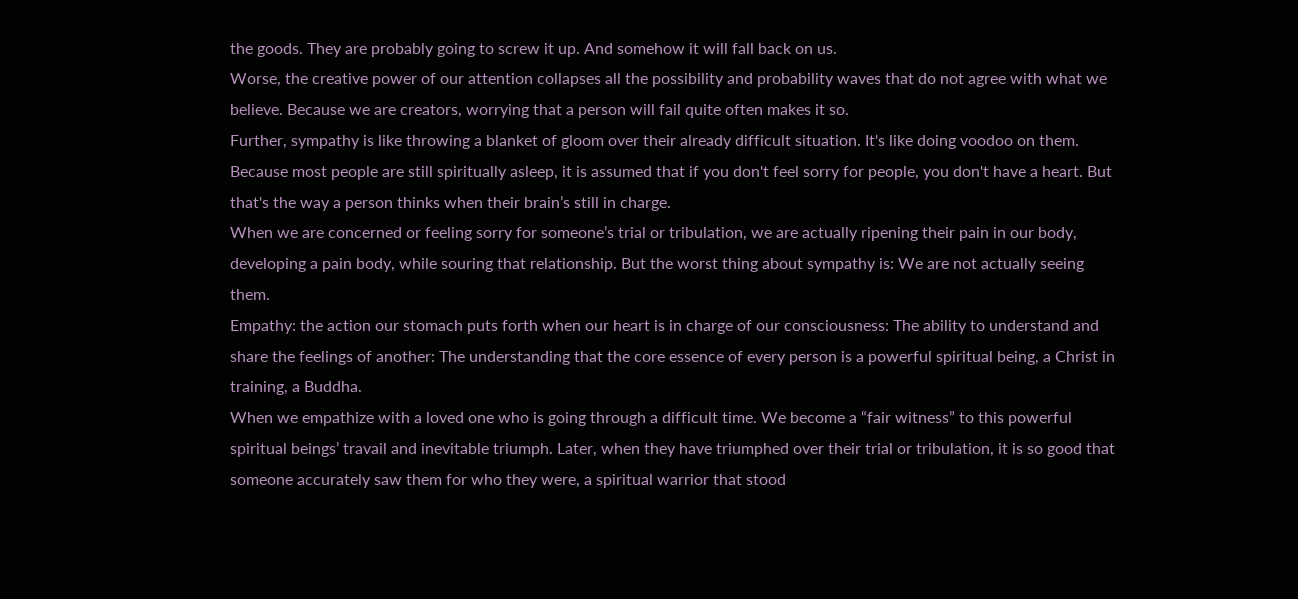the goods. They are probably going to screw it up. And somehow it will fall back on us.
Worse, the creative power of our attention collapses all the possibility and probability waves that do not agree with what we believe. Because we are creators, worrying that a person will fail quite often makes it so.
Further, sympathy is like throwing a blanket of gloom over their already difficult situation. It's like doing voodoo on them. Because most people are still spiritually asleep, it is assumed that if you don't feel sorry for people, you don't have a heart. But that's the way a person thinks when their brain’s still in charge.
When we are concerned or feeling sorry for someone’s trial or tribulation, we are actually ripening their pain in our body, developing a pain body, while souring that relationship. But the worst thing about sympathy is: We are not actually seeing them.
Empathy: the action our stomach puts forth when our heart is in charge of our consciousness: The ability to understand and share the feelings of another: The understanding that the core essence of every person is a powerful spiritual being, a Christ in training, a Buddha.
When we empathize with a loved one who is going through a difficult time. We become a “fair witness” to this powerful spiritual beings’ travail and inevitable triumph. Later, when they have triumphed over their trial or tribulation, it is so good that someone accurately saw them for who they were, a spiritual warrior that stood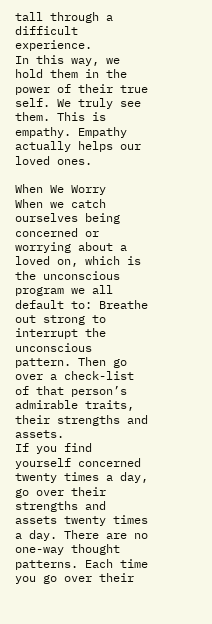tall through a difficult experience.
In this way, we hold them in the power of their true self. We truly see them. This is empathy. Empathy actually helps our loved ones.

When We Worry
When we catch ourselves being concerned or worrying about a loved on, which is the unconscious program we all default to: Breathe out strong to interrupt the unconscious pattern. Then go over a check-list of that person’s admirable traits, their strengths and assets.
If you find yourself concerned twenty times a day, go over their strengths and assets twenty times a day. There are no one-way thought patterns. Each time you go over their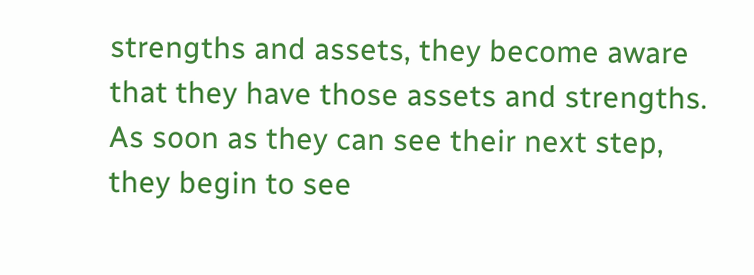strengths and assets, they become aware that they have those assets and strengths.
As soon as they can see their next step, they begin to see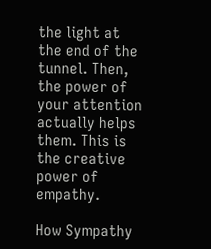the light at the end of the tunnel. Then, the power of your attention actually helps them. This is the creative power of empathy.

How Sympathy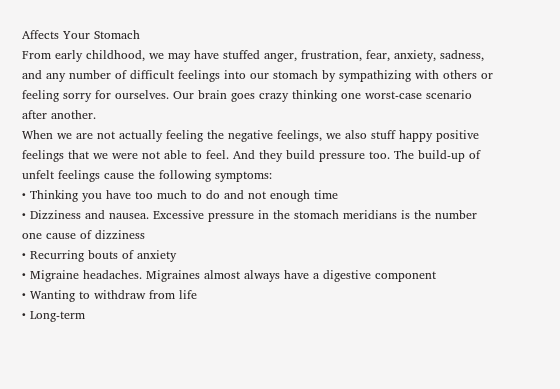Affects Your Stomach
From early childhood, we may have stuffed anger, frustration, fear, anxiety, sadness, and any number of difficult feelings into our stomach by sympathizing with others or feeling sorry for ourselves. Our brain goes crazy thinking one worst-case scenario after another.
When we are not actually feeling the negative feelings, we also stuff happy positive feelings that we were not able to feel. And they build pressure too. The build-up of unfelt feelings cause the following symptoms:
• Thinking you have too much to do and not enough time
• Dizziness and nausea. Excessive pressure in the stomach meridians is the number one cause of dizziness
• Recurring bouts of anxiety
• Migraine headaches. Migraines almost always have a digestive component
• Wanting to withdraw from life
• Long-term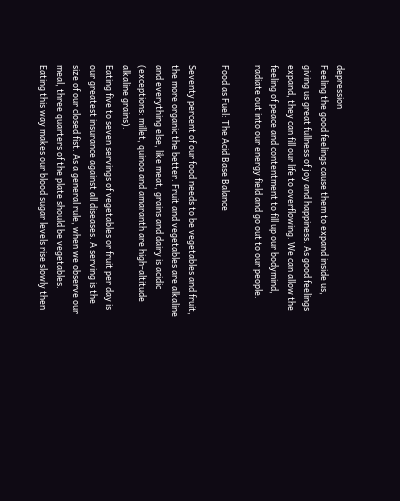depression
Feeling the good feelings cause them to expand inside us, giving us great fullness of joy and happiness. As good feelings expand, they can fill our life to overflowing. We can allow the feeling of peace and contentment to fill up our bodymind, radiate out into our energy field and go out to our people.

Food as Fuel: The Acid Base Balance

Seventy percent of our food needs to be vegetables and fruit, the more organic the better. Fruit and vegetables are alkaline and everything else, like meat, grains and dairy is acidic (exceptions: millet, quinoa and amaranth are high-altitude alkaline grains).
Eating five to seven servings of vegetables or fruit per day is our greatest insurance against all diseases. A serving is the size of our closed fist. As a general rule, when we observe our meal, three quarters of the plate should be vegetables.
Eating this way makes our blood sugar levels rise slowly then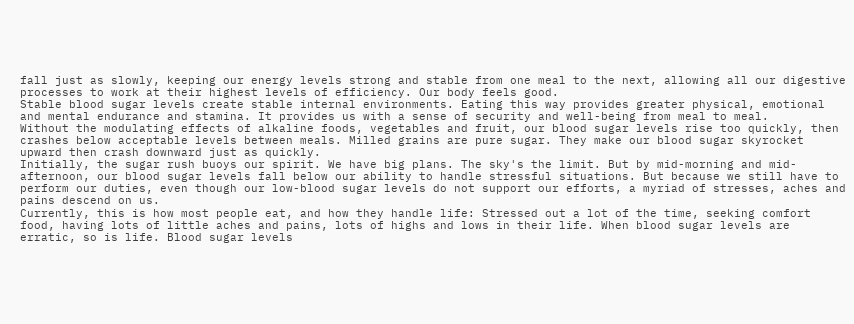fall just as slowly, keeping our energy levels strong and stable from one meal to the next, allowing all our digestive processes to work at their highest levels of efficiency. Our body feels good.
Stable blood sugar levels create stable internal environments. Eating this way provides greater physical, emotional and mental endurance and stamina. It provides us with a sense of security and well-being from meal to meal.
Without the modulating effects of alkaline foods, vegetables and fruit, our blood sugar levels rise too quickly, then crashes below acceptable levels between meals. Milled grains are pure sugar. They make our blood sugar skyrocket upward then crash downward just as quickly.
Initially, the sugar rush buoys our spirit. We have big plans. The sky's the limit. But by mid-morning and mid-afternoon, our blood sugar levels fall below our ability to handle stressful situations. But because we still have to perform our duties, even though our low-blood sugar levels do not support our efforts, a myriad of stresses, aches and pains descend on us.
Currently, this is how most people eat, and how they handle life: Stressed out a lot of the time, seeking comfort food, having lots of little aches and pains, lots of highs and lows in their life. When blood sugar levels are erratic, so is life. Blood sugar levels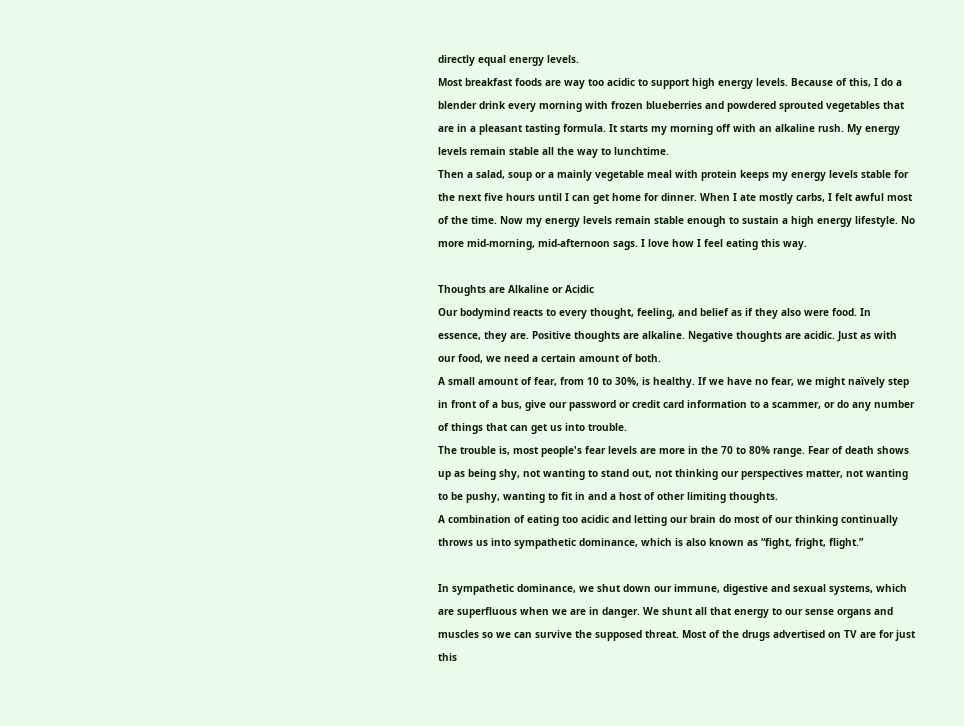directly equal energy levels.
Most breakfast foods are way too acidic to support high energy levels. Because of this, I do a blender drink every morning with frozen blueberries and powdered sprouted vegetables that are in a pleasant tasting formula. It starts my morning off with an alkaline rush. My energy levels remain stable all the way to lunchtime.
Then a salad, soup or a mainly vegetable meal with protein keeps my energy levels stable for the next five hours until I can get home for dinner. When I ate mostly carbs, I felt awful most of the time. Now my energy levels remain stable enough to sustain a high energy lifestyle. No more mid-morning, mid-afternoon sags. I love how I feel eating this way.

Thoughts are Alkaline or Acidic
Our bodymind reacts to every thought, feeling, and belief as if they also were food. In essence, they are. Positive thoughts are alkaline. Negative thoughts are acidic. Just as with our food, we need a certain amount of both.
A small amount of fear, from 10 to 30%, is healthy. If we have no fear, we might naïvely step in front of a bus, give our password or credit card information to a scammer, or do any number of things that can get us into trouble.
The trouble is, most people's fear levels are more in the 70 to 80% range. Fear of death shows up as being shy, not wanting to stand out, not thinking our perspectives matter, not wanting to be pushy, wanting to fit in and a host of other limiting thoughts.
A combination of eating too acidic and letting our brain do most of our thinking continually throws us into sympathetic dominance, which is also known as “fight, fright, flight.”

In sympathetic dominance, we shut down our immune, digestive and sexual systems, which are superfluous when we are in danger. We shunt all that energy to our sense organs and muscles so we can survive the supposed threat. Most of the drugs advertised on TV are for just this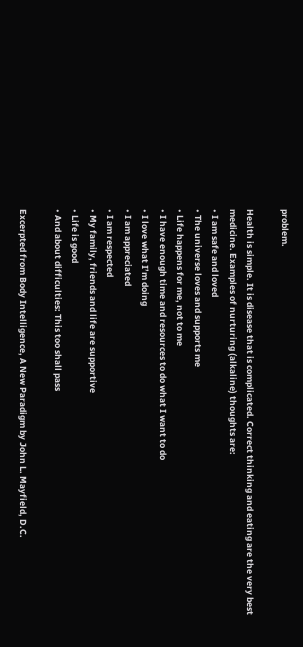problem.

Health is simple. It is disease that is complicated. Correct thinking and eating are the very best medicine. Examples of nurturing (alkaline) thoughts are:
• I am safe and loved
• The universe loves and supports me
• Life happens for me, not to me
• I have enough time and resources to do what I want to do
• I love what I’m doing
• I am appreciated
• I am respected
• My family, friends and life are supportive
• Life is good
• And about difficulties: This too shall pass

Excerpted from Body Intelligence, A New Paradigm by John L. Mayfield, D.C.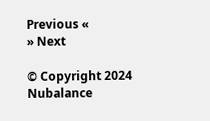Previous «
» Next

© Copyright 2024 Nubalance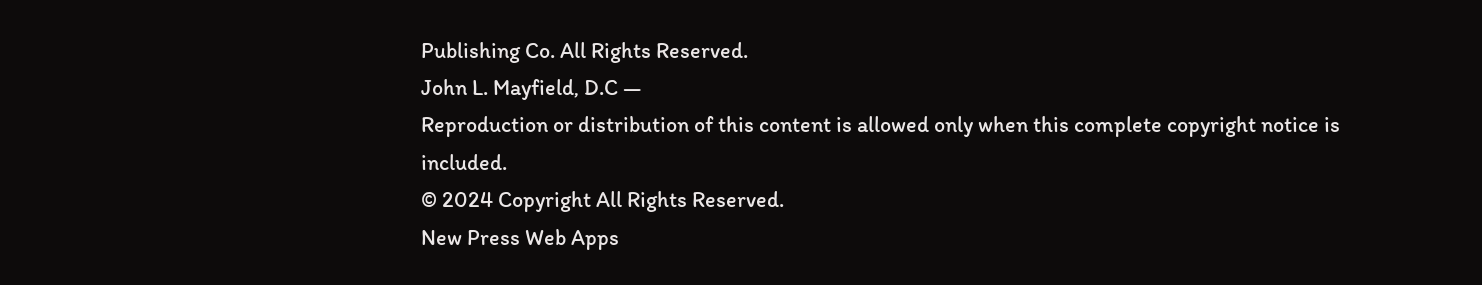Publishing Co. All Rights Reserved.
John L. Mayfield, D.C —
Reproduction or distribution of this content is allowed only when this complete copyright notice is included.
© 2024 Copyright All Rights Reserved.
New Press Web Apps